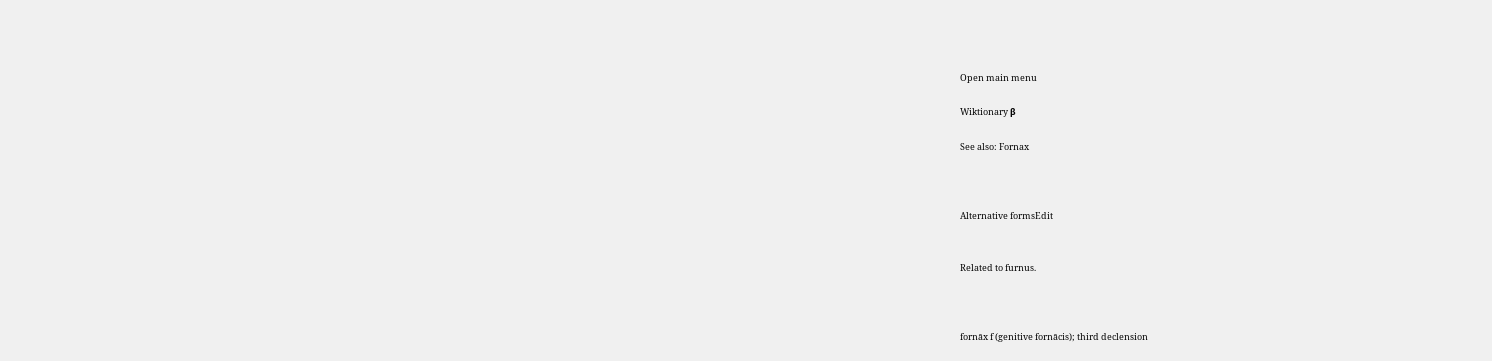Open main menu

Wiktionary β

See also: Fornax



Alternative formsEdit


Related to furnus.



fornāx f (genitive fornācis); third declension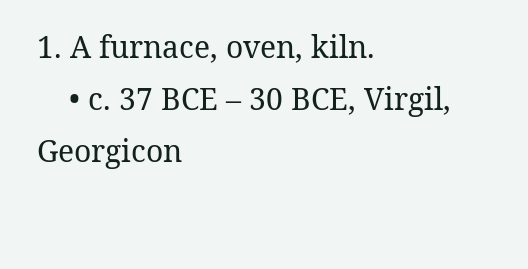1. A furnace, oven, kiln.
    • c. 37 BCE – 30 BCE, Virgil, Georgicon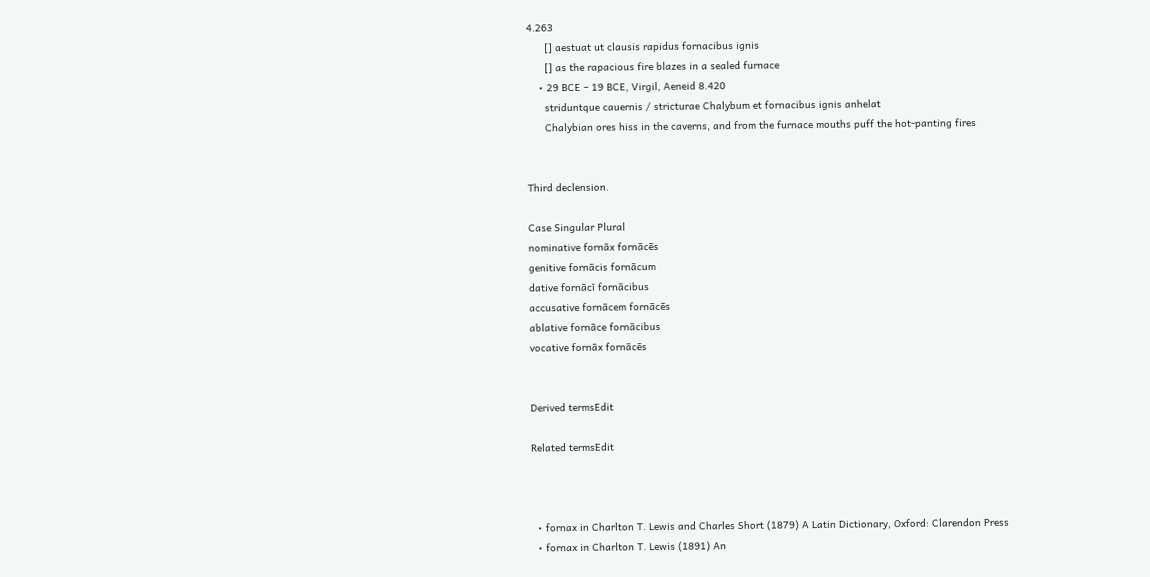4.263
      [] aestuat ut clausis rapidus fornacibus ignis
      [] as the rapacious fire blazes in a sealed furnace
    • 29 BCE – 19 BCE, Virgil, Aeneid 8.420
      striduntque cauernis / stricturae Chalybum et fornacibus ignis anhelat
      Chalybian ores hiss in the caverns, and from the furnace mouths puff the hot-panting fires


Third declension.

Case Singular Plural
nominative fornāx fornācēs
genitive fornācis fornācum
dative fornācī fornācibus
accusative fornācem fornācēs
ablative fornāce fornācibus
vocative fornāx fornācēs


Derived termsEdit

Related termsEdit



  • fornax in Charlton T. Lewis and Charles Short (1879) A Latin Dictionary, Oxford: Clarendon Press
  • fornax in Charlton T. Lewis (1891) An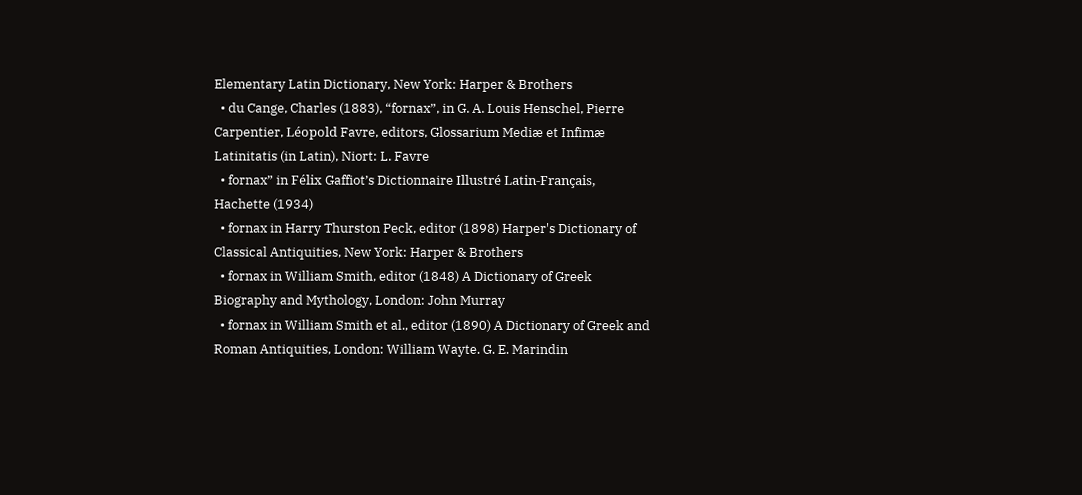Elementary Latin Dictionary, New York: Harper & Brothers
  • du Cange, Charles (1883), “fornax”, in G. A. Louis Henschel, Pierre Carpentier, Léopold Favre, editors, Glossarium Mediæ et Infimæ Latinitatis (in Latin), Niort: L. Favre
  • fornax” in Félix Gaffiot’s Dictionnaire Illustré Latin-Français, Hachette (1934)
  • fornax in Harry Thurston Peck, editor (1898) Harper's Dictionary of Classical Antiquities, New York: Harper & Brothers
  • fornax in William Smith, editor (1848) A Dictionary of Greek Biography and Mythology, London: John Murray
  • fornax in William Smith et al., editor (1890) A Dictionary of Greek and Roman Antiquities, London: William Wayte. G. E. Marindin